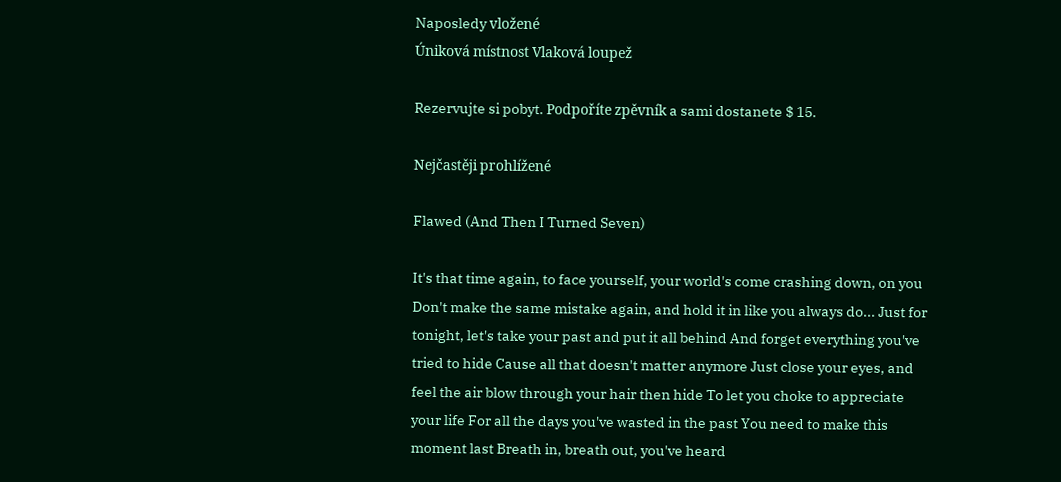Naposledy vložené
Úniková místnost Vlaková loupež

Rezervujte si pobyt. Podpoříte zpěvník a sami dostanete $ 15.

Nejčastěji prohlížené

Flawed (And Then I Turned Seven)

It's that time again, to face yourself, your world's come crashing down, on you Don't make the same mistake again, and hold it in like you always do... Just for tonight, let's take your past and put it all behind And forget everything you've tried to hide Cause all that doesn't matter anymore Just close your eyes, and feel the air blow through your hair then hide To let you choke to appreciate your life For all the days you've wasted in the past You need to make this moment last Breath in, breath out, you've heard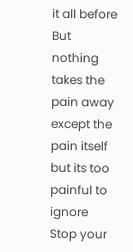it all before But nothing takes the pain away except the pain itself but its too painful to ignore Stop your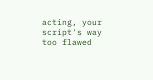acting, your script's way too flawed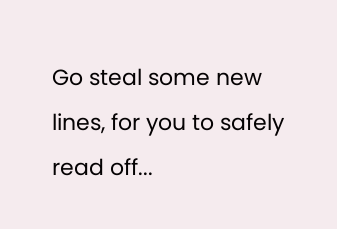Go steal some new lines, for you to safely read off...